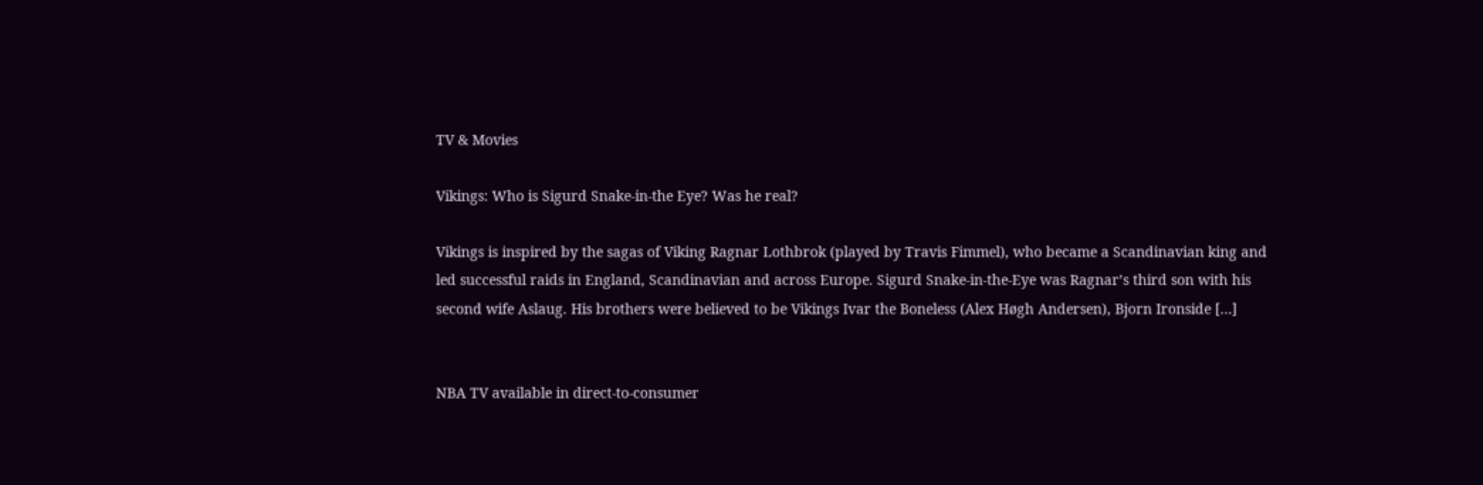TV & Movies

Vikings: Who is Sigurd Snake-in-the Eye? Was he real?

Vikings is inspired by the sagas of Viking Ragnar Lothbrok (played by Travis Fimmel), who became a Scandinavian king and led successful raids in England, Scandinavian and across Europe. Sigurd Snake-in-the-Eye was Ragnar’s third son with his second wife Aslaug. His brothers were believed to be Vikings Ivar the Boneless (Alex Høgh Andersen), Bjorn Ironside […]


NBA TV available in direct-to-consumer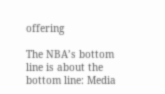offering

The NBA’s bottom line is about the bottom line: Media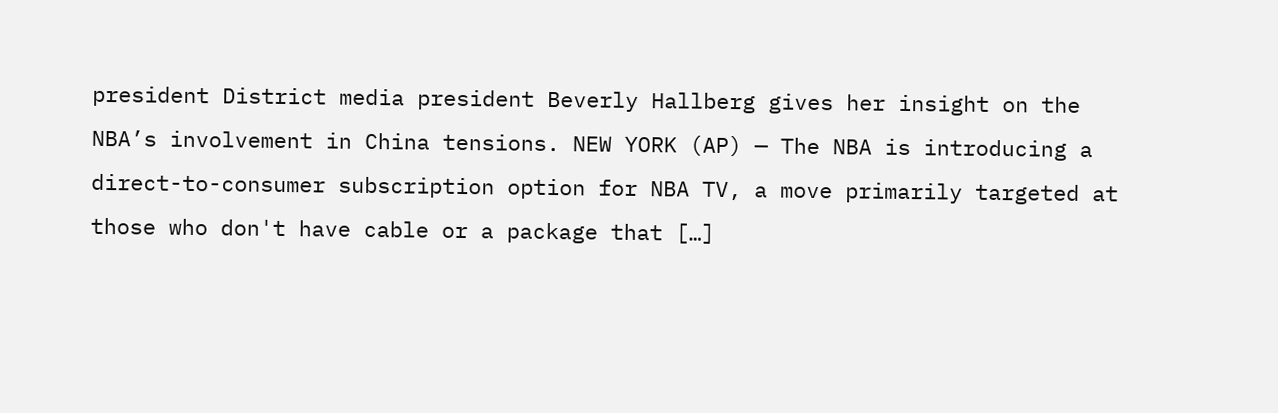president District media president Beverly Hallberg gives her insight on the NBA’s involvement in China tensions. NEW YORK (AP) — The NBA is introducing a direct-to-consumer subscription option for NBA TV, a move primarily targeted at those who don't have cable or a package that […]